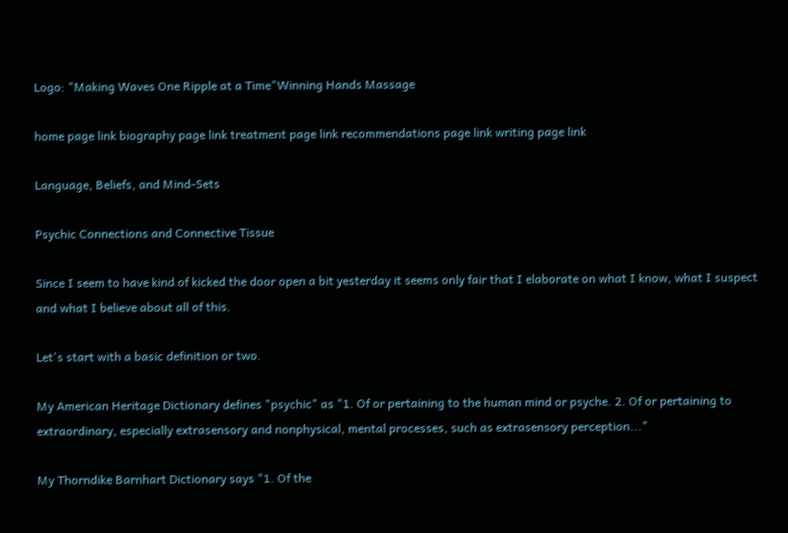Logo: "Making Waves One Ripple at a Time"Winning Hands Massage

home page link biography page link treatment page link recommendations page link writing page link

Language, Beliefs, and Mind-Sets

Psychic Connections and Connective Tissue

Since I seem to have kind of kicked the door open a bit yesterday it seems only fair that I elaborate on what I know, what I suspect and what I believe about all of this.

Let's start with a basic definition or two.

My American Heritage Dictionary defines "psychic" as "1. Of or pertaining to the human mind or psyche. 2. Of or pertaining to extraordinary, especially extrasensory and nonphysical, mental processes, such as extrasensory perception..."

My Thorndike Barnhart Dictionary says "1. Of the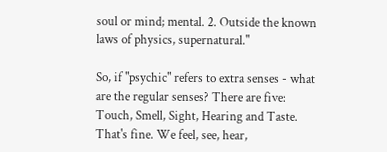soul or mind; mental. 2. Outside the known laws of physics, supernatural."

So, if "psychic" refers to extra senses - what are the regular senses? There are five: Touch, Smell, Sight, Hearing and Taste. That's fine. We feel, see, hear,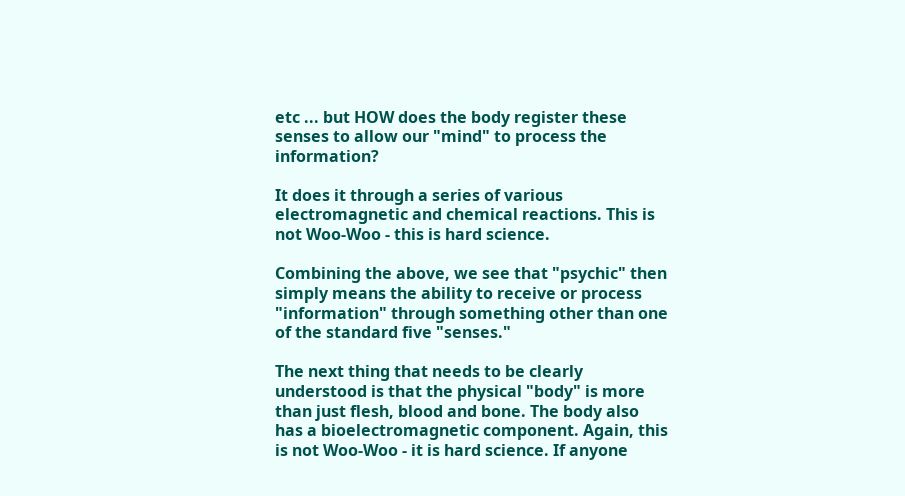etc ... but HOW does the body register these senses to allow our "mind" to process the information?

It does it through a series of various electromagnetic and chemical reactions. This is not Woo-Woo - this is hard science.

Combining the above, we see that "psychic" then simply means the ability to receive or process "information" through something other than one of the standard five "senses."

The next thing that needs to be clearly understood is that the physical "body" is more than just flesh, blood and bone. The body also has a bioelectromagnetic component. Again, this is not Woo-Woo - it is hard science. If anyone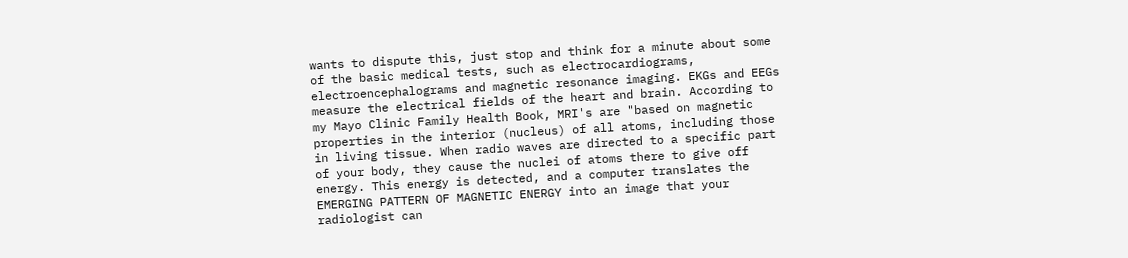wants to dispute this, just stop and think for a minute about some of the basic medical tests, such as electrocardiograms, electroencephalograms and magnetic resonance imaging. EKGs and EEGs measure the electrical fields of the heart and brain. According to my Mayo Clinic Family Health Book, MRI's are "based on magnetic properties in the interior (nucleus) of all atoms, including those in living tissue. When radio waves are directed to a specific part of your body, they cause the nuclei of atoms there to give off energy. This energy is detected, and a computer translates the EMERGING PATTERN OF MAGNETIC ENERGY into an image that your radiologist can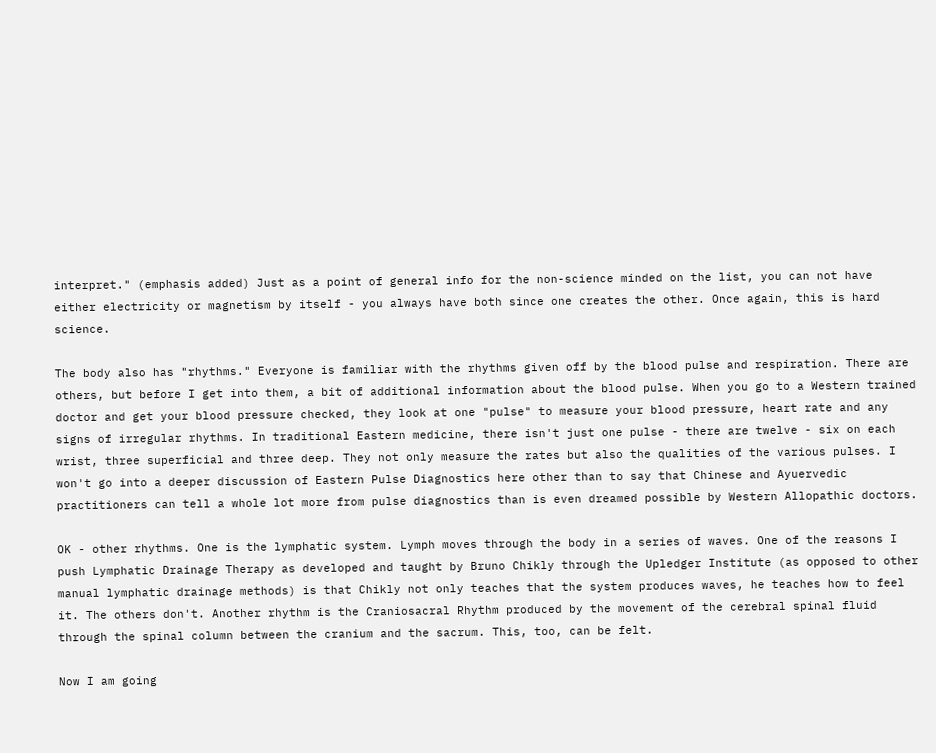interpret." (emphasis added) Just as a point of general info for the non-science minded on the list, you can not have either electricity or magnetism by itself - you always have both since one creates the other. Once again, this is hard science.

The body also has "rhythms." Everyone is familiar with the rhythms given off by the blood pulse and respiration. There are others, but before I get into them, a bit of additional information about the blood pulse. When you go to a Western trained doctor and get your blood pressure checked, they look at one "pulse" to measure your blood pressure, heart rate and any signs of irregular rhythms. In traditional Eastern medicine, there isn't just one pulse - there are twelve - six on each wrist, three superficial and three deep. They not only measure the rates but also the qualities of the various pulses. I won't go into a deeper discussion of Eastern Pulse Diagnostics here other than to say that Chinese and Ayuervedic practitioners can tell a whole lot more from pulse diagnostics than is even dreamed possible by Western Allopathic doctors.

OK - other rhythms. One is the lymphatic system. Lymph moves through the body in a series of waves. One of the reasons I push Lymphatic Drainage Therapy as developed and taught by Bruno Chikly through the Upledger Institute (as opposed to other manual lymphatic drainage methods) is that Chikly not only teaches that the system produces waves, he teaches how to feel it. The others don't. Another rhythm is the Craniosacral Rhythm produced by the movement of the cerebral spinal fluid through the spinal column between the cranium and the sacrum. This, too, can be felt.

Now I am going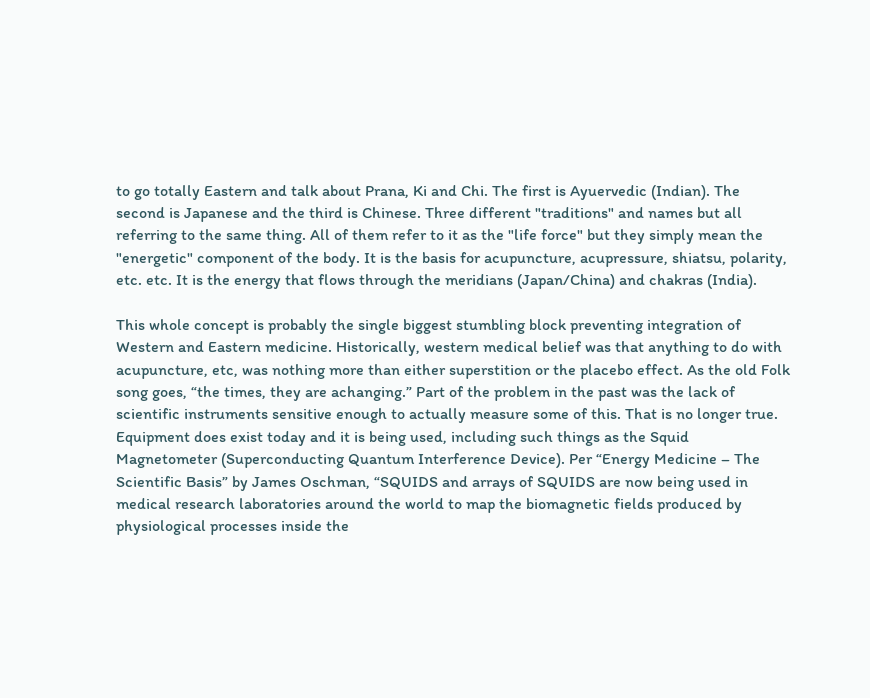to go totally Eastern and talk about Prana, Ki and Chi. The first is Ayuervedic (Indian). The second is Japanese and the third is Chinese. Three different "traditions" and names but all referring to the same thing. All of them refer to it as the "life force" but they simply mean the "energetic" component of the body. It is the basis for acupuncture, acupressure, shiatsu, polarity, etc. etc. It is the energy that flows through the meridians (Japan/China) and chakras (India).

This whole concept is probably the single biggest stumbling block preventing integration of Western and Eastern medicine. Historically, western medical belief was that anything to do with acupuncture, etc, was nothing more than either superstition or the placebo effect. As the old Folk song goes, “the times, they are achanging.” Part of the problem in the past was the lack of scientific instruments sensitive enough to actually measure some of this. That is no longer true. Equipment does exist today and it is being used, including such things as the Squid Magnetometer (Superconducting Quantum Interference Device). Per “Energy Medicine – The Scientific Basis” by James Oschman, “SQUIDS and arrays of SQUIDS are now being used in medical research laboratories around the world to map the biomagnetic fields produced by physiological processes inside the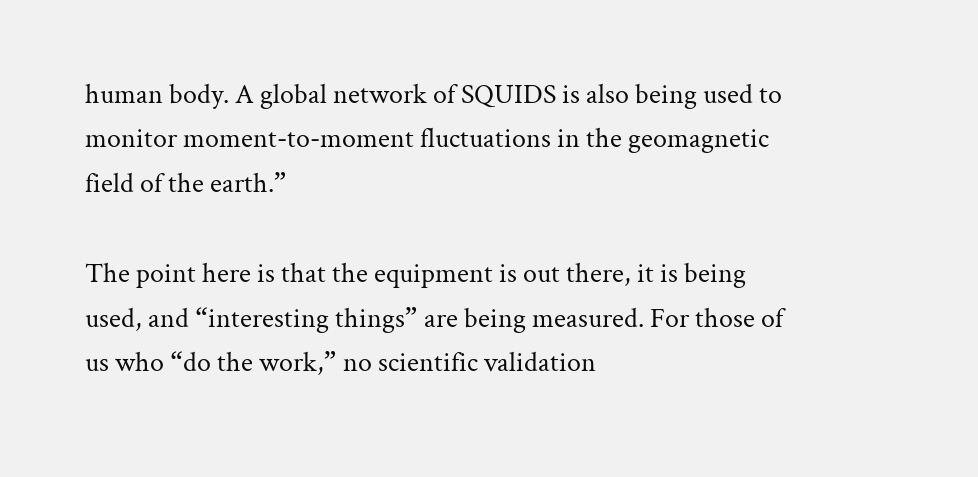human body. A global network of SQUIDS is also being used to monitor moment-to-moment fluctuations in the geomagnetic field of the earth.”

The point here is that the equipment is out there, it is being used, and “interesting things” are being measured. For those of us who “do the work,” no scientific validation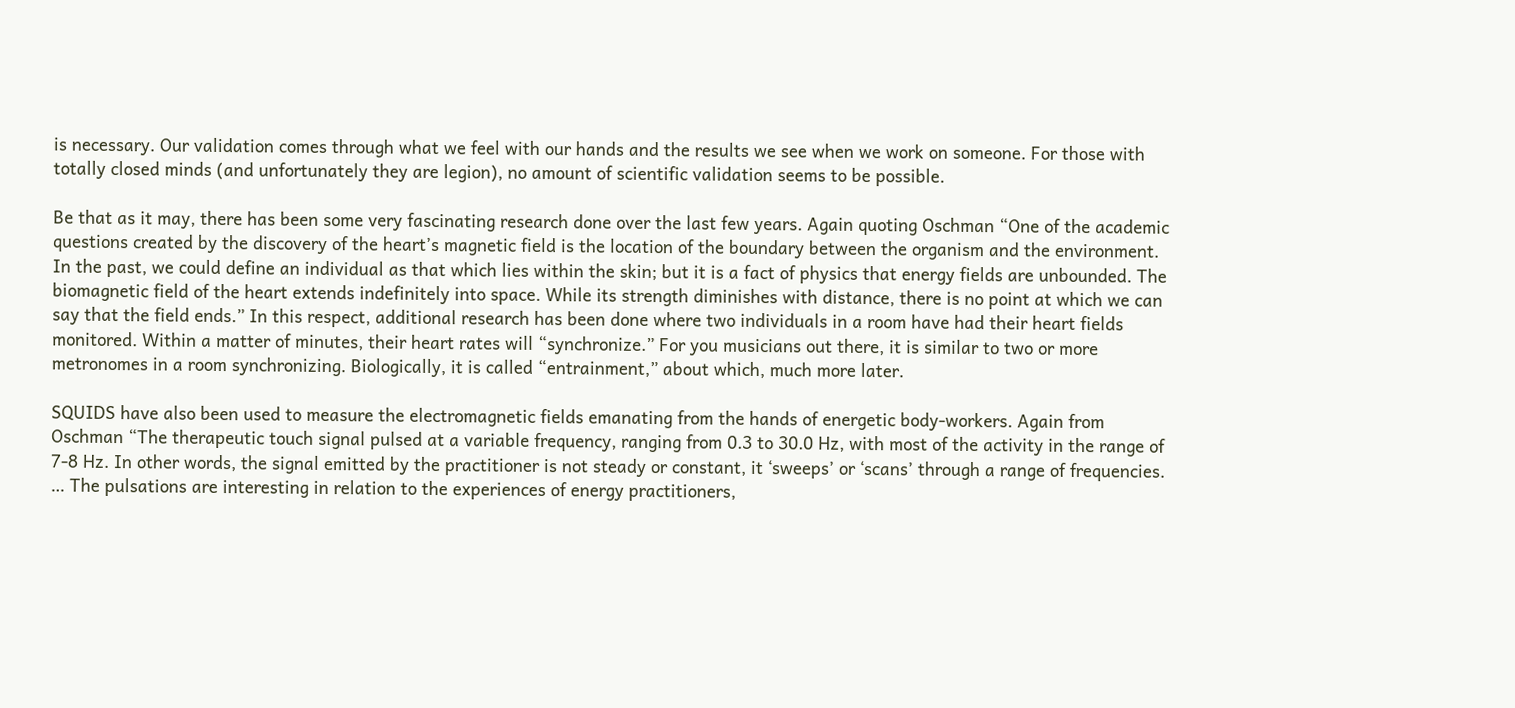is necessary. Our validation comes through what we feel with our hands and the results we see when we work on someone. For those with totally closed minds (and unfortunately they are legion), no amount of scientific validation seems to be possible.

Be that as it may, there has been some very fascinating research done over the last few years. Again quoting Oschman “One of the academic questions created by the discovery of the heart’s magnetic field is the location of the boundary between the organism and the environment. In the past, we could define an individual as that which lies within the skin; but it is a fact of physics that energy fields are unbounded. The biomagnetic field of the heart extends indefinitely into space. While its strength diminishes with distance, there is no point at which we can say that the field ends.” In this respect, additional research has been done where two individuals in a room have had their heart fields monitored. Within a matter of minutes, their heart rates will “synchronize.” For you musicians out there, it is similar to two or more metronomes in a room synchronizing. Biologically, it is called “entrainment,” about which, much more later.

SQUIDS have also been used to measure the electromagnetic fields emanating from the hands of energetic body-workers. Again from Oschman “The therapeutic touch signal pulsed at a variable frequency, ranging from 0.3 to 30.0 Hz, with most of the activity in the range of 7-8 Hz. In other words, the signal emitted by the practitioner is not steady or constant, it ‘sweeps’ or ‘scans’ through a range of frequencies. … The pulsations are interesting in relation to the experiences of energy practitioners,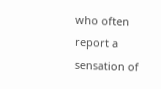who often report a sensation of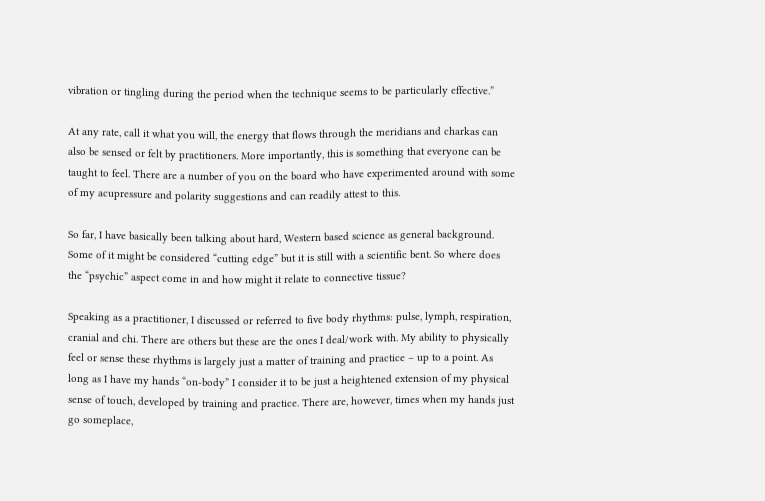vibration or tingling during the period when the technique seems to be particularly effective.”

At any rate, call it what you will, the energy that flows through the meridians and charkas can also be sensed or felt by practitioners. More importantly, this is something that everyone can be taught to feel. There are a number of you on the board who have experimented around with some of my acupressure and polarity suggestions and can readily attest to this.

So far, I have basically been talking about hard, Western based science as general background. Some of it might be considered “cutting edge” but it is still with a scientific bent. So where does the “psychic” aspect come in and how might it relate to connective tissue?

Speaking as a practitioner, I discussed or referred to five body rhythms: pulse, lymph, respiration, cranial and chi. There are others but these are the ones I deal/work with. My ability to physically feel or sense these rhythms is largely just a matter of training and practice – up to a point. As long as I have my hands “on-body” I consider it to be just a heightened extension of my physical sense of touch, developed by training and practice. There are, however, times when my hands just go someplace,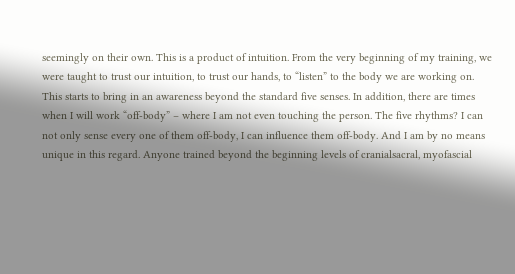seemingly on their own. This is a product of intuition. From the very beginning of my training, we were taught to trust our intuition, to trust our hands, to “listen” to the body we are working on. This starts to bring in an awareness beyond the standard five senses. In addition, there are times when I will work “off-body” – where I am not even touching the person. The five rhythms? I can not only sense every one of them off-body, I can influence them off-body. And I am by no means unique in this regard. Anyone trained beyond the beginning levels of cranialsacral, myofascial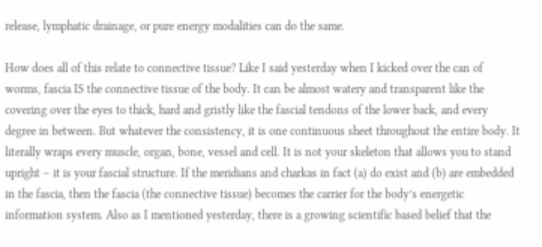release, lymphatic drainage, or pure energy modalities can do the same.

How does all of this relate to connective tissue? Like I said yesterday when I kicked over the can of worms, fascia IS the connective tissue of the body. It can be almost watery and transparent like the covering over the eyes to thick, hard and gristly like the fascial tendons of the lower back, and every degree in between. But whatever the consistency, it is one continuous sheet throughout the entire body. It literally wraps every muscle, organ, bone, vessel and cell. It is not your skeleton that allows you to stand upright – it is your fascial structure. If the meridians and charkas in fact (a) do exist and (b) are embedded in the fascia, then the fascia (the connective tissue) becomes the carrier for the body’s energetic information system. Also as I mentioned yesterday, there is a growing scientific based belief that the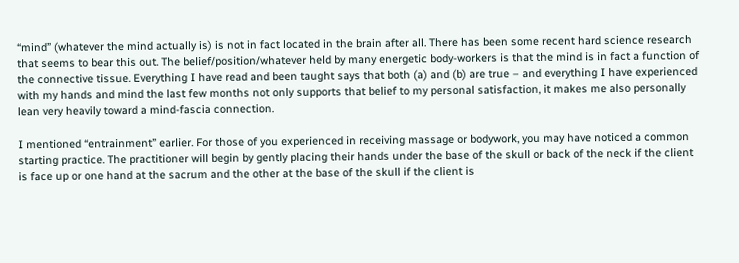“mind” (whatever the mind actually is) is not in fact located in the brain after all. There has been some recent hard science research that seems to bear this out. The belief/position/whatever held by many energetic body-workers is that the mind is in fact a function of the connective tissue. Everything I have read and been taught says that both (a) and (b) are true – and everything I have experienced with my hands and mind the last few months not only supports that belief to my personal satisfaction, it makes me also personally lean very heavily toward a mind-fascia connection.

I mentioned “entrainment” earlier. For those of you experienced in receiving massage or bodywork, you may have noticed a common starting practice. The practitioner will begin by gently placing their hands under the base of the skull or back of the neck if the client is face up or one hand at the sacrum and the other at the base of the skull if the client is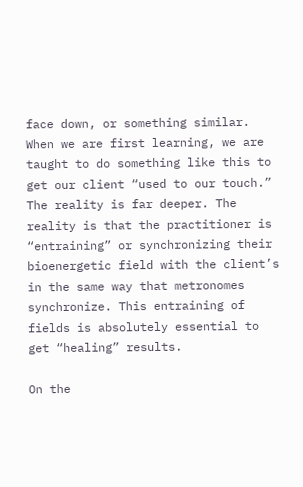face down, or something similar. When we are first learning, we are taught to do something like this to get our client “used to our touch.” The reality is far deeper. The reality is that the practitioner is “entraining” or synchronizing their bioenergetic field with the client’s in the same way that metronomes synchronize. This entraining of fields is absolutely essential to get “healing” results.

On the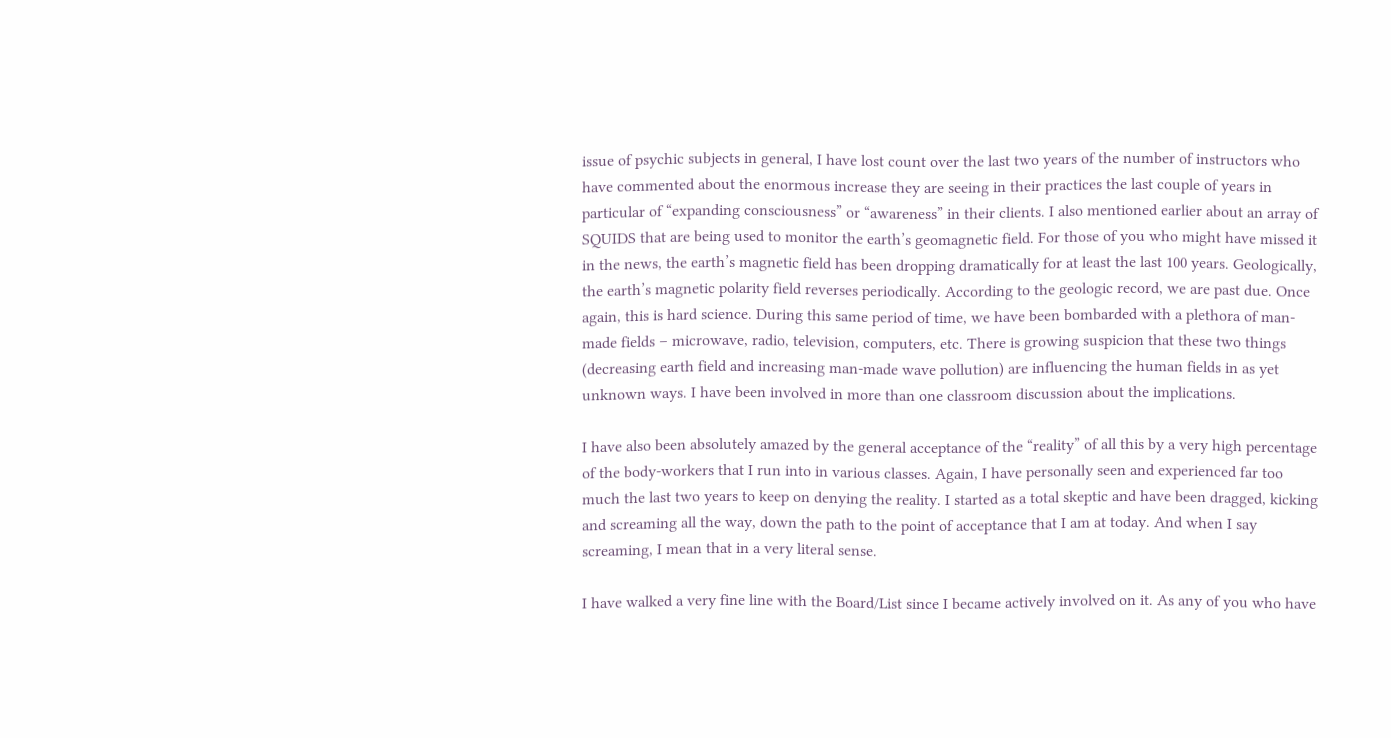issue of psychic subjects in general, I have lost count over the last two years of the number of instructors who have commented about the enormous increase they are seeing in their practices the last couple of years in particular of “expanding consciousness” or “awareness” in their clients. I also mentioned earlier about an array of SQUIDS that are being used to monitor the earth’s geomagnetic field. For those of you who might have missed it in the news, the earth’s magnetic field has been dropping dramatically for at least the last 100 years. Geologically, the earth’s magnetic polarity field reverses periodically. According to the geologic record, we are past due. Once again, this is hard science. During this same period of time, we have been bombarded with a plethora of man-made fields – microwave, radio, television, computers, etc. There is growing suspicion that these two things (decreasing earth field and increasing man-made wave pollution) are influencing the human fields in as yet unknown ways. I have been involved in more than one classroom discussion about the implications.

I have also been absolutely amazed by the general acceptance of the “reality” of all this by a very high percentage of the body-workers that I run into in various classes. Again, I have personally seen and experienced far too much the last two years to keep on denying the reality. I started as a total skeptic and have been dragged, kicking and screaming all the way, down the path to the point of acceptance that I am at today. And when I say screaming, I mean that in a very literal sense.

I have walked a very fine line with the Board/List since I became actively involved on it. As any of you who have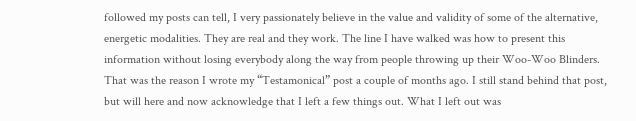followed my posts can tell, I very passionately believe in the value and validity of some of the alternative, energetic modalities. They are real and they work. The line I have walked was how to present this information without losing everybody along the way from people throwing up their Woo-Woo Blinders. That was the reason I wrote my “Testamonical” post a couple of months ago. I still stand behind that post, but will here and now acknowledge that I left a few things out. What I left out was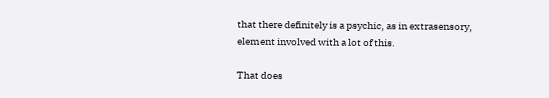that there definitely is a psychic, as in extrasensory, element involved with a lot of this.

That does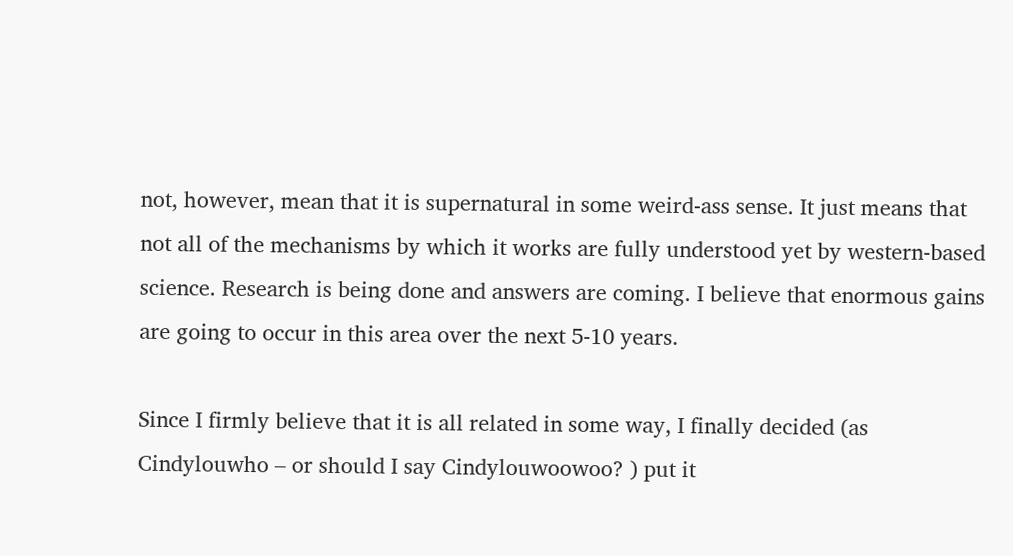not, however, mean that it is supernatural in some weird-ass sense. It just means that not all of the mechanisms by which it works are fully understood yet by western-based science. Research is being done and answers are coming. I believe that enormous gains are going to occur in this area over the next 5-10 years.

Since I firmly believe that it is all related in some way, I finally decided (as Cindylouwho – or should I say Cindylouwoowoo? ) put it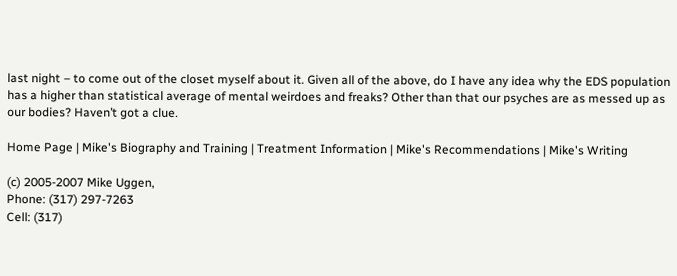last night – to come out of the closet myself about it. Given all of the above, do I have any idea why the EDS population has a higher than statistical average of mental weirdoes and freaks? Other than that our psyches are as messed up as our bodies? Haven’t got a clue.

Home Page | Mike's Biography and Training | Treatment Information | Mike's Recommendations | Mike's Writing

(c) 2005-2007 Mike Uggen,
Phone: (317) 297-7263
Cell: (317)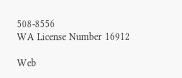508-8556
WA License Number 16912

Web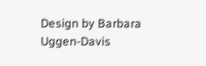Design by Barbara Uggen-Davis